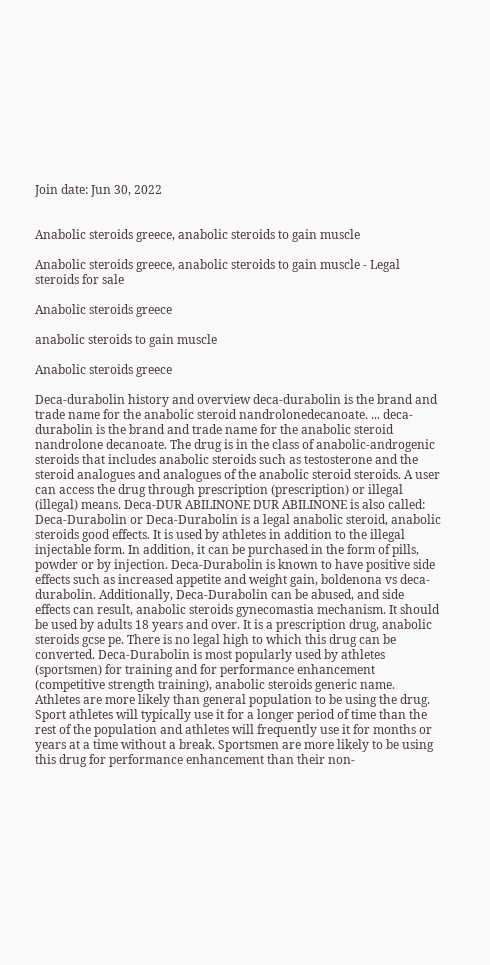Join date: Jun 30, 2022


Anabolic steroids greece, anabolic steroids to gain muscle

Anabolic steroids greece, anabolic steroids to gain muscle - Legal steroids for sale

Anabolic steroids greece

anabolic steroids to gain muscle

Anabolic steroids greece

Deca-durabolin history and overview deca-durabolin is the brand and trade name for the anabolic steroid nandrolonedecanoate. ... deca-durabolin is the brand and trade name for the anabolic steroid nandrolone decanoate. The drug is in the class of anabolic-androgenic steroids that includes anabolic steroids such as testosterone and the steroid analogues and analogues of the anabolic steroid steroids. A user can access the drug through prescription (prescription) or illegal (illegal) means. Deca-DUR ABILINONE DUR ABILINONE is also called: Deca-Durabolin or Deca-Durabolin is a legal anabolic steroid, anabolic steroids good effects. It is used by athletes in addition to the illegal injectable form. In addition, it can be purchased in the form of pills, powder or by injection. Deca-Durabolin is known to have positive side effects such as increased appetite and weight gain, boldenona vs deca-durabolin. Additionally, Deca-Durabolin can be abused, and side effects can result, anabolic steroids gynecomastia mechanism. It should be used by adults 18 years and over. It is a prescription drug, anabolic steroids gcse pe. There is no legal high to which this drug can be converted. Deca-Durabolin is most popularly used by athletes (sportsmen) for training and for performance enhancement (competitive strength training), anabolic steroids generic name. Athletes are more likely than general population to be using the drug. Sport athletes will typically use it for a longer period of time than the rest of the population and athletes will frequently use it for months or years at a time without a break. Sportsmen are more likely to be using this drug for performance enhancement than their non-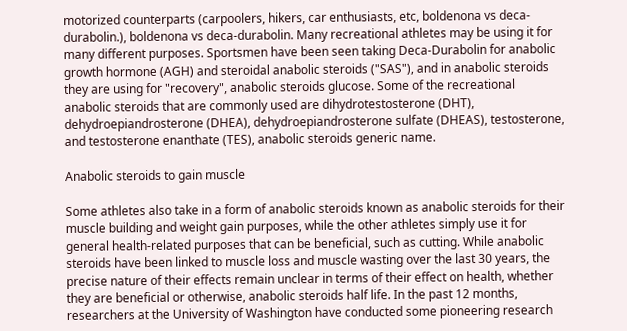motorized counterparts (carpoolers, hikers, car enthusiasts, etc, boldenona vs deca-durabolin.), boldenona vs deca-durabolin. Many recreational athletes may be using it for many different purposes. Sportsmen have been seen taking Deca-Durabolin for anabolic growth hormone (AGH) and steroidal anabolic steroids ("SAS"), and in anabolic steroids they are using for "recovery", anabolic steroids glucose. Some of the recreational anabolic steroids that are commonly used are dihydrotestosterone (DHT), dehydroepiandrosterone (DHEA), dehydroepiandrosterone sulfate (DHEAS), testosterone, and testosterone enanthate (TES), anabolic steroids generic name.

Anabolic steroids to gain muscle

Some athletes also take in a form of anabolic steroids known as anabolic steroids for their muscle building and weight gain purposes, while the other athletes simply use it for general health-related purposes that can be beneficial, such as cutting. While anabolic steroids have been linked to muscle loss and muscle wasting over the last 30 years, the precise nature of their effects remain unclear in terms of their effect on health, whether they are beneficial or otherwise, anabolic steroids half life. In the past 12 months, researchers at the University of Washington have conducted some pioneering research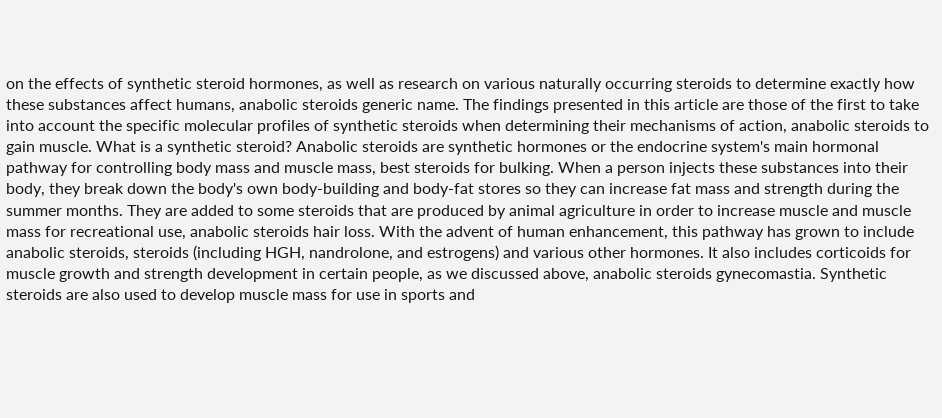on the effects of synthetic steroid hormones, as well as research on various naturally occurring steroids to determine exactly how these substances affect humans, anabolic steroids generic name. The findings presented in this article are those of the first to take into account the specific molecular profiles of synthetic steroids when determining their mechanisms of action, anabolic steroids to gain muscle. What is a synthetic steroid? Anabolic steroids are synthetic hormones or the endocrine system's main hormonal pathway for controlling body mass and muscle mass, best steroids for bulking. When a person injects these substances into their body, they break down the body's own body-building and body-fat stores so they can increase fat mass and strength during the summer months. They are added to some steroids that are produced by animal agriculture in order to increase muscle and muscle mass for recreational use, anabolic steroids hair loss. With the advent of human enhancement, this pathway has grown to include anabolic steroids, steroids (including HGH, nandrolone, and estrogens) and various other hormones. It also includes corticoids for muscle growth and strength development in certain people, as we discussed above, anabolic steroids gynecomastia. Synthetic steroids are also used to develop muscle mass for use in sports and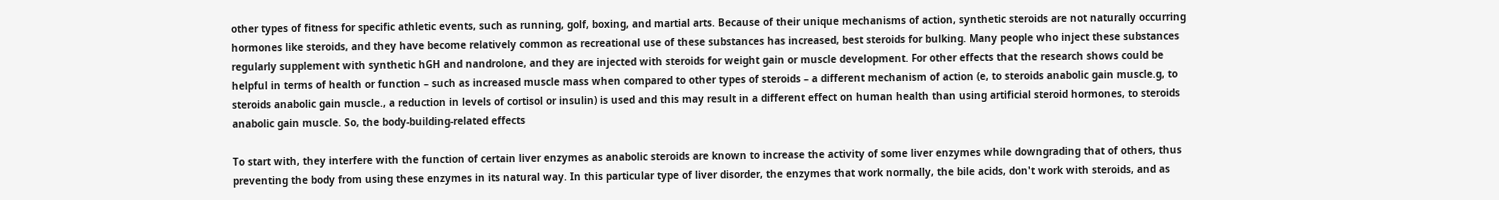other types of fitness for specific athletic events, such as running, golf, boxing, and martial arts. Because of their unique mechanisms of action, synthetic steroids are not naturally occurring hormones like steroids, and they have become relatively common as recreational use of these substances has increased, best steroids for bulking. Many people who inject these substances regularly supplement with synthetic hGH and nandrolone, and they are injected with steroids for weight gain or muscle development. For other effects that the research shows could be helpful in terms of health or function – such as increased muscle mass when compared to other types of steroids – a different mechanism of action (e, to steroids anabolic gain muscle.g, to steroids anabolic gain muscle., a reduction in levels of cortisol or insulin) is used and this may result in a different effect on human health than using artificial steroid hormones, to steroids anabolic gain muscle. So, the body-building-related effects

To start with, they interfere with the function of certain liver enzymes as anabolic steroids are known to increase the activity of some liver enzymes while downgrading that of others, thus preventing the body from using these enzymes in its natural way. In this particular type of liver disorder, the enzymes that work normally, the bile acids, don't work with steroids, and as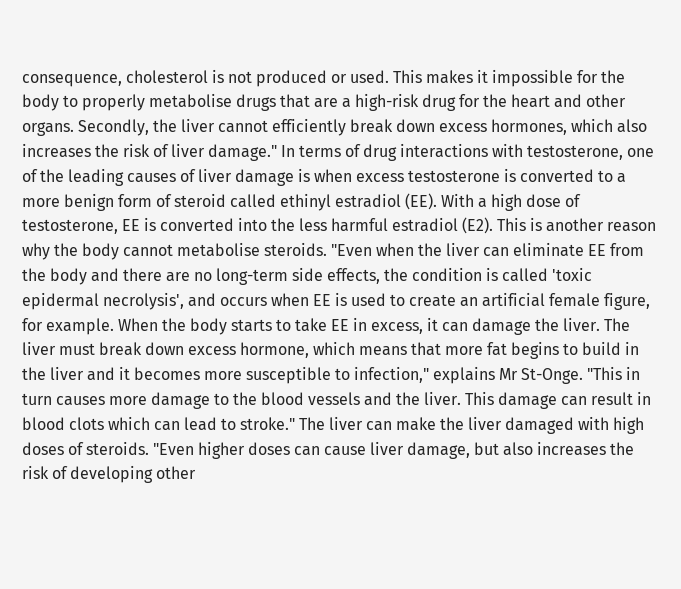consequence, cholesterol is not produced or used. This makes it impossible for the body to properly metabolise drugs that are a high-risk drug for the heart and other organs. Secondly, the liver cannot efficiently break down excess hormones, which also increases the risk of liver damage." In terms of drug interactions with testosterone, one of the leading causes of liver damage is when excess testosterone is converted to a more benign form of steroid called ethinyl estradiol (EE). With a high dose of testosterone, EE is converted into the less harmful estradiol (E2). This is another reason why the body cannot metabolise steroids. "Even when the liver can eliminate EE from the body and there are no long-term side effects, the condition is called 'toxic epidermal necrolysis', and occurs when EE is used to create an artificial female figure, for example. When the body starts to take EE in excess, it can damage the liver. The liver must break down excess hormone, which means that more fat begins to build in the liver and it becomes more susceptible to infection," explains Mr St-Onge. "This in turn causes more damage to the blood vessels and the liver. This damage can result in blood clots which can lead to stroke." The liver can make the liver damaged with high doses of steroids. "Even higher doses can cause liver damage, but also increases the risk of developing other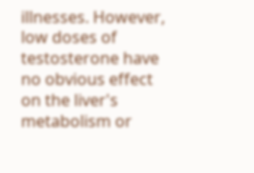illnesses. However, low doses of testosterone have no obvious effect on the liver's metabolism or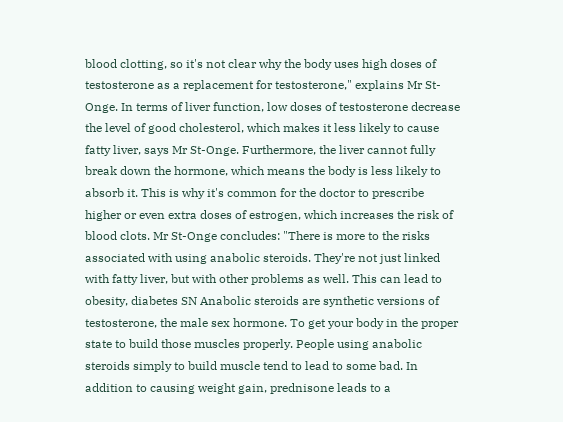blood clotting, so it's not clear why the body uses high doses of testosterone as a replacement for testosterone," explains Mr St-Onge. In terms of liver function, low doses of testosterone decrease the level of good cholesterol, which makes it less likely to cause fatty liver, says Mr St-Onge. Furthermore, the liver cannot fully break down the hormone, which means the body is less likely to absorb it. This is why it's common for the doctor to prescribe higher or even extra doses of estrogen, which increases the risk of blood clots. Mr St-Onge concludes: "There is more to the risks associated with using anabolic steroids. They're not just linked with fatty liver, but with other problems as well. This can lead to obesity, diabetes SN Anabolic steroids are synthetic versions of testosterone, the male sex hormone. To get your body in the proper state to build those muscles properly. People using anabolic steroids simply to build muscle tend to lead to some bad. In addition to causing weight gain, prednisone leads to a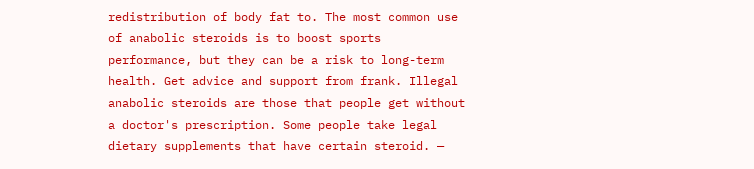redistribution of body fat to. The most common use of anabolic steroids is to boost sports performance, but they can be a risk to long-term health. Get advice and support from frank. Illegal anabolic steroids are those that people get without a doctor's prescription. Some people take legal dietary supplements that have certain steroid. —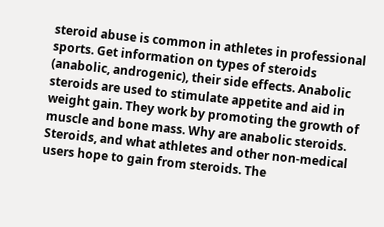steroid abuse is common in athletes in professional sports. Get information on types of steroids (anabolic, androgenic), their side effects. Anabolic steroids are used to stimulate appetite and aid in weight gain. They work by promoting the growth of muscle and bone mass. Why are anabolic steroids. Steroids, and what athletes and other non-medical users hope to gain from steroids. The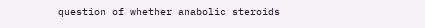question of whether anabolic steroids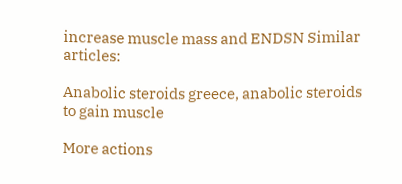increase muscle mass and ENDSN Similar articles:

Anabolic steroids greece, anabolic steroids to gain muscle

More actions